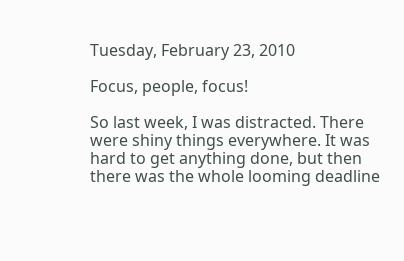Tuesday, February 23, 2010

Focus, people, focus!

So last week, I was distracted. There were shiny things everywhere. It was hard to get anything done, but then there was the whole looming deadline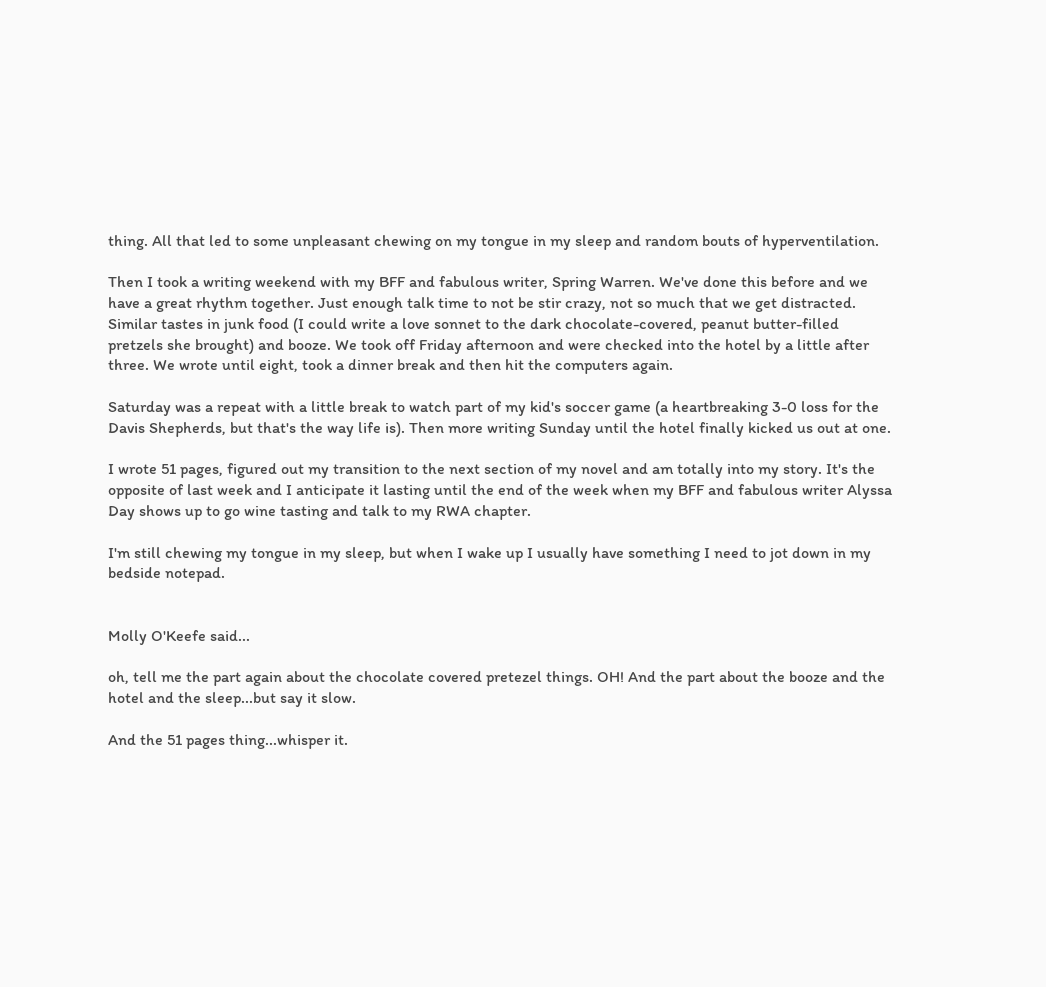thing. All that led to some unpleasant chewing on my tongue in my sleep and random bouts of hyperventilation.

Then I took a writing weekend with my BFF and fabulous writer, Spring Warren. We've done this before and we have a great rhythm together. Just enough talk time to not be stir crazy, not so much that we get distracted. Similar tastes in junk food (I could write a love sonnet to the dark chocolate-covered, peanut butter-filled pretzels she brought) and booze. We took off Friday afternoon and were checked into the hotel by a little after three. We wrote until eight, took a dinner break and then hit the computers again.

Saturday was a repeat with a little break to watch part of my kid's soccer game (a heartbreaking 3-0 loss for the Davis Shepherds, but that's the way life is). Then more writing Sunday until the hotel finally kicked us out at one.

I wrote 51 pages, figured out my transition to the next section of my novel and am totally into my story. It's the opposite of last week and I anticipate it lasting until the end of the week when my BFF and fabulous writer Alyssa Day shows up to go wine tasting and talk to my RWA chapter.

I'm still chewing my tongue in my sleep, but when I wake up I usually have something I need to jot down in my bedside notepad.


Molly O'Keefe said...

oh, tell me the part again about the chocolate covered pretezel things. OH! And the part about the booze and the hotel and the sleep...but say it slow.

And the 51 pages thing...whisper it.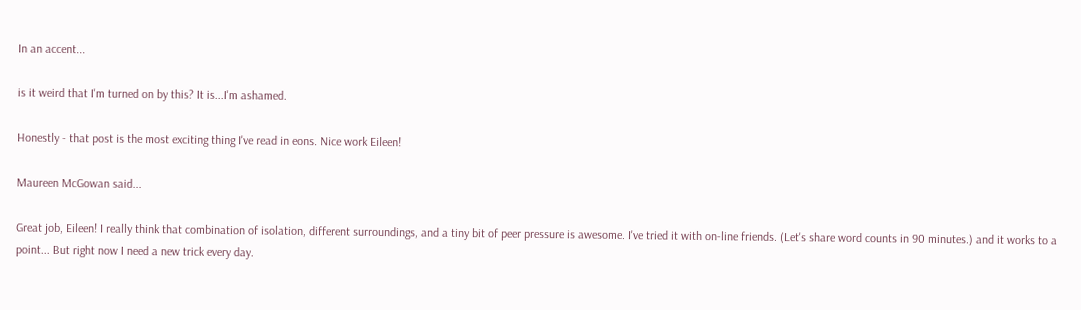In an accent...

is it weird that I'm turned on by this? It is...I'm ashamed.

Honestly - that post is the most exciting thing I've read in eons. Nice work Eileen!

Maureen McGowan said...

Great job, Eileen! I really think that combination of isolation, different surroundings, and a tiny bit of peer pressure is awesome. I've tried it with on-line friends. (Let's share word counts in 90 minutes.) and it works to a point... But right now I need a new trick every day.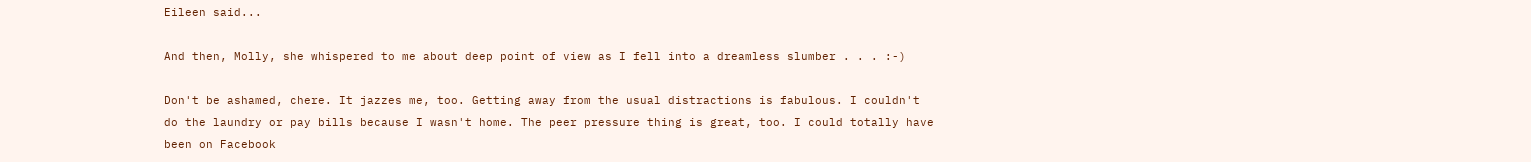Eileen said...

And then, Molly, she whispered to me about deep point of view as I fell into a dreamless slumber . . . :-)

Don't be ashamed, chere. It jazzes me, too. Getting away from the usual distractions is fabulous. I couldn't do the laundry or pay bills because I wasn't home. The peer pressure thing is great, too. I could totally have been on Facebook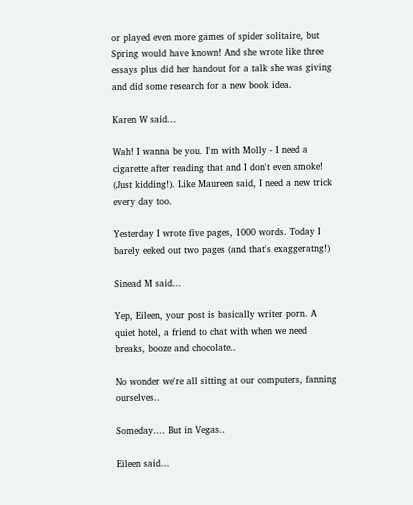or played even more games of spider solitaire, but Spring would have known! And she wrote like three essays plus did her handout for a talk she was giving and did some research for a new book idea.

Karen W said...

Wah! I wanna be you. I'm with Molly - I need a cigarette after reading that and I don't even smoke! (Just kidding!). Like Maureen said, I need a new trick every day too.

Yesterday I wrote five pages, 1000 words. Today I barely eeked out two pages (and that's exaggeratng!)

Sinead M said...

Yep, Eileen, your post is basically writer porn. A quiet hotel, a friend to chat with when we need breaks, booze and chocolate..

No wonder we're all sitting at our computers, fanning ourselves..

Someday.... But in Vegas..

Eileen said...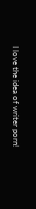I love the idea of writer porn!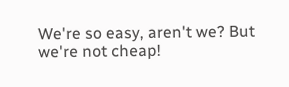We're so easy, aren't we? But we're not cheap!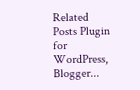Related Posts Plugin for WordPress, Blogger...